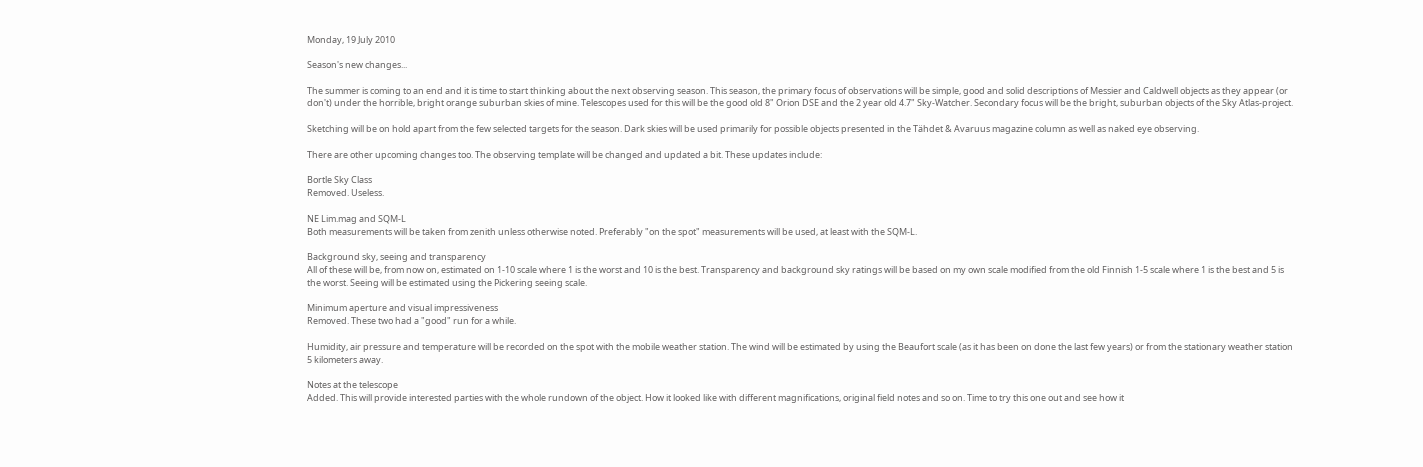Monday, 19 July 2010

Season's new changes...

The summer is coming to an end and it is time to start thinking about the next observing season. This season, the primary focus of observations will be simple, good and solid descriptions of Messier and Caldwell objects as they appear (or don't) under the horrible, bright orange suburban skies of mine. Telescopes used for this will be the good old 8" Orion DSE and the 2 year old 4.7" Sky-Watcher. Secondary focus will be the bright, suburban objects of the Sky Atlas-project.

Sketching will be on hold apart from the few selected targets for the season. Dark skies will be used primarily for possible objects presented in the Tähdet & Avaruus magazine column as well as naked eye observing.

There are other upcoming changes too. The observing template will be changed and updated a bit. These updates include:

Bortle Sky Class
Removed. Useless.

NE Lim.mag and SQM-L
Both measurements will be taken from zenith unless otherwise noted. Preferably "on the spot" measurements will be used, at least with the SQM-L.

Background sky, seeing and transparency
All of these will be, from now on, estimated on 1-10 scale where 1 is the worst and 10 is the best. Transparency and background sky ratings will be based on my own scale modified from the old Finnish 1-5 scale where 1 is the best and 5 is the worst. Seeing will be estimated using the Pickering seeing scale.

Minimum aperture and visual impressiveness
Removed. These two had a "good" run for a while.

Humidity, air pressure and temperature will be recorded on the spot with the mobile weather station. The wind will be estimated by using the Beaufort scale (as it has been on done the last few years) or from the stationary weather station 5 kilometers away.

Notes at the telescope
Added. This will provide interested parties with the whole rundown of the object. How it looked like with different magnifications, original field notes and so on. Time to try this one out and see how it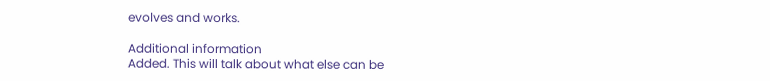evolves and works.

Additional information
Added. This will talk about what else can be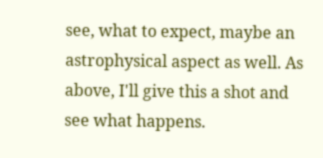see, what to expect, maybe an astrophysical aspect as well. As above, I'll give this a shot and see what happens.